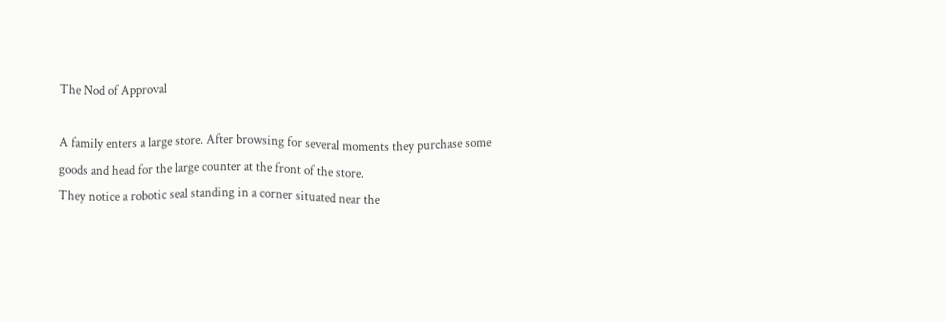The Nod of Approval

A family enters a large store. After browsing for several moments they purchase some goods and head for the large counter at the front of the store.
They notice a robotic seal standing in a corner situated near the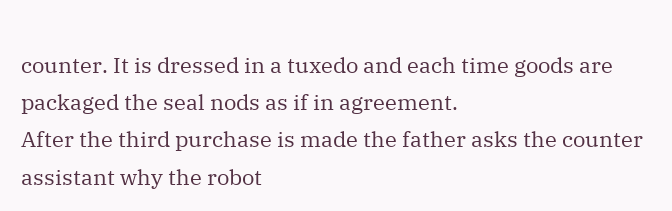counter. It is dressed in a tuxedo and each time goods are packaged the seal nods as if in agreement.
After the third purchase is made the father asks the counter assistant why the robot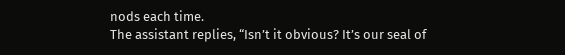nods each time.
The assistant replies, “Isn’t it obvious? It’s our seal of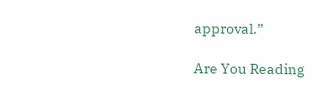approval.”

Are You Reading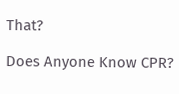That?

Does Anyone Know CPR?